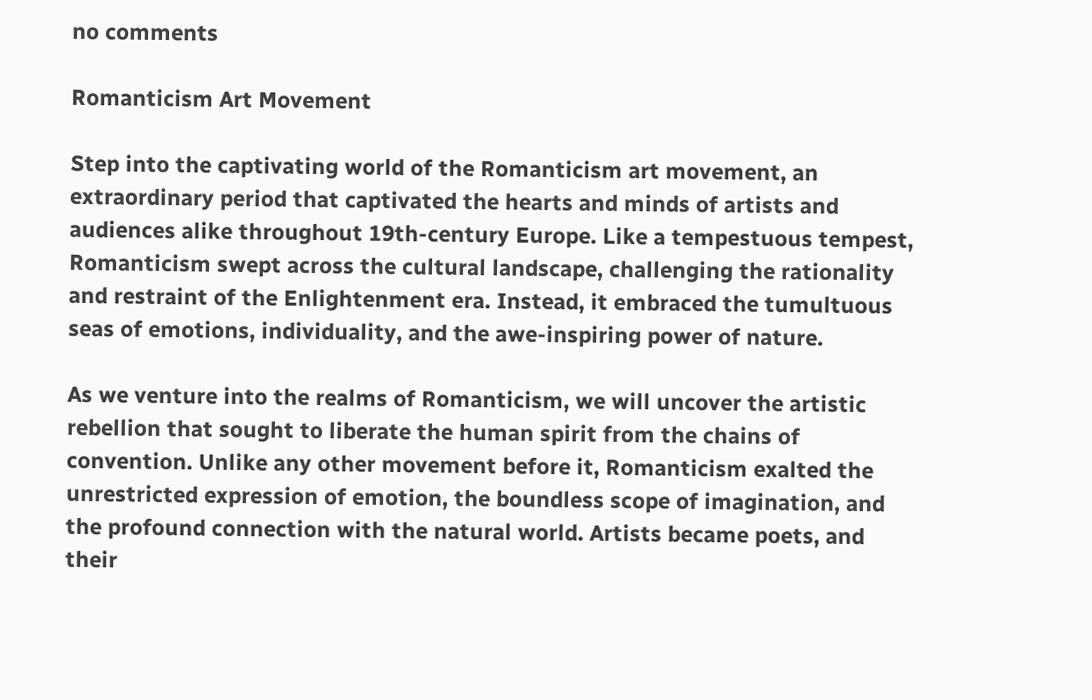no comments

Romanticism Art Movement

Step into the captivating world of the Romanticism art movement, an extraordinary period that captivated the hearts and minds of artists and audiences alike throughout 19th-century Europe. Like a tempestuous tempest, Romanticism swept across the cultural landscape, challenging the rationality and restraint of the Enlightenment era. Instead, it embraced the tumultuous seas of emotions, individuality, and the awe-inspiring power of nature.

As we venture into the realms of Romanticism, we will uncover the artistic rebellion that sought to liberate the human spirit from the chains of convention. Unlike any other movement before it, Romanticism exalted the unrestricted expression of emotion, the boundless scope of imagination, and the profound connection with the natural world. Artists became poets, and their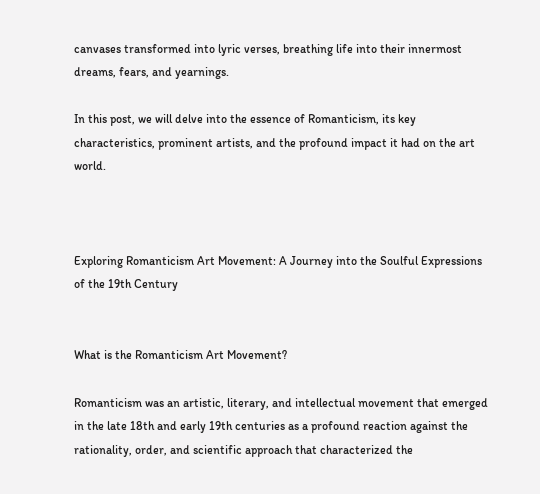canvases transformed into lyric verses, breathing life into their innermost dreams, fears, and yearnings.

In this post, we will delve into the essence of Romanticism, its key characteristics, prominent artists, and the profound impact it had on the art world.



Exploring Romanticism Art Movement: A Journey into the Soulful Expressions of the 19th Century


What is the Romanticism Art Movement?

Romanticism was an artistic, literary, and intellectual movement that emerged in the late 18th and early 19th centuries as a profound reaction against the rationality, order, and scientific approach that characterized the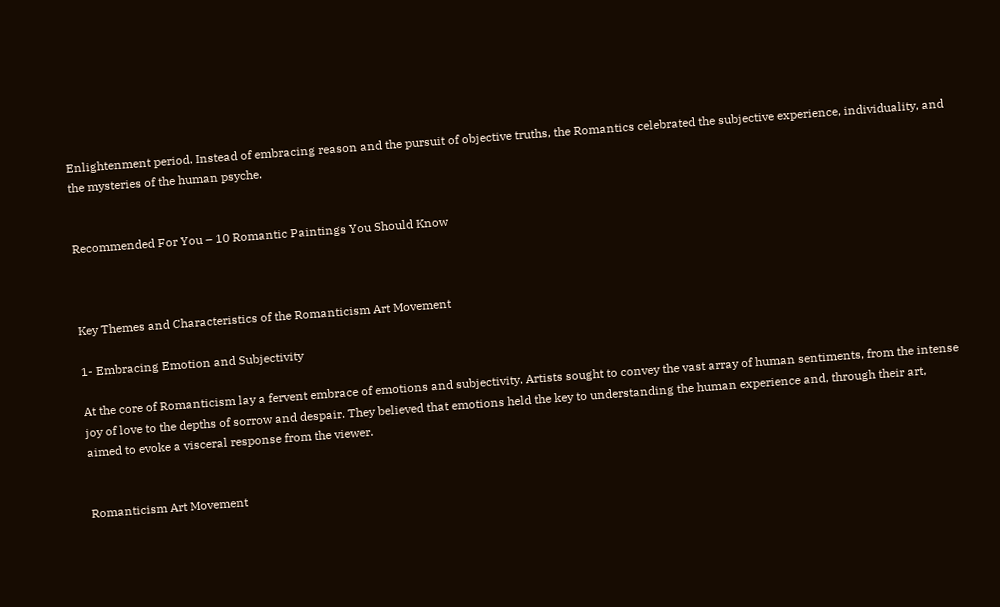Enlightenment period. Instead of embracing reason and the pursuit of objective truths, the Romantics celebrated the subjective experience, individuality, and the mysteries of the human psyche.


Recommended For You – 10 Romantic Paintings You Should Know



Key Themes and Characteristics of the Romanticism Art Movement

1- Embracing Emotion and Subjectivity

At the core of Romanticism lay a fervent embrace of emotions and subjectivity. Artists sought to convey the vast array of human sentiments, from the intense joy of love to the depths of sorrow and despair. They believed that emotions held the key to understanding the human experience and, through their art, aimed to evoke a visceral response from the viewer.


Romanticism Art Movement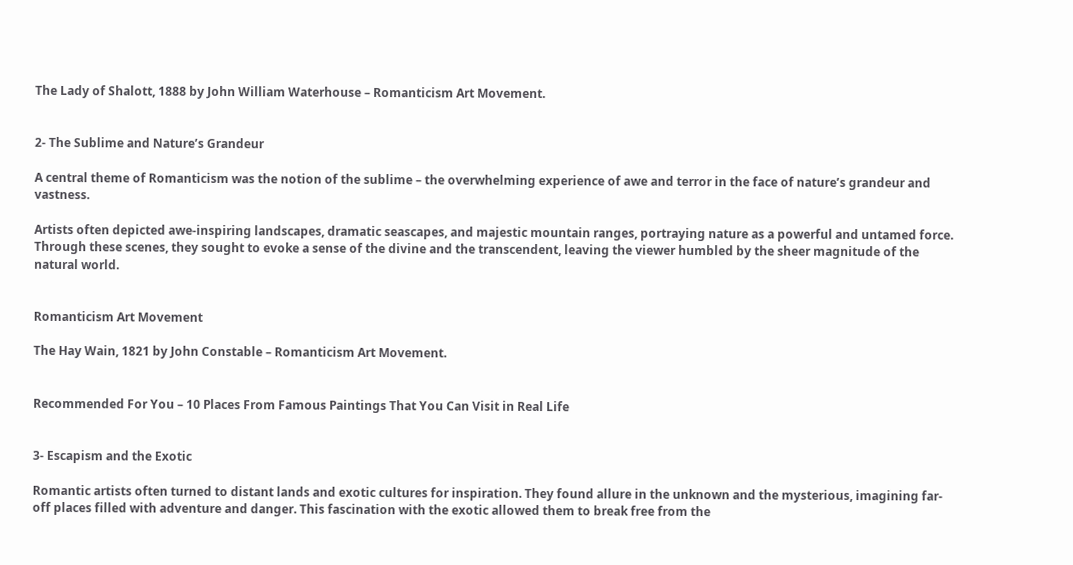The Lady of Shalott, 1888 by John William Waterhouse – Romanticism Art Movement.


2- The Sublime and Nature’s Grandeur

A central theme of Romanticism was the notion of the sublime – the overwhelming experience of awe and terror in the face of nature’s grandeur and vastness.

Artists often depicted awe-inspiring landscapes, dramatic seascapes, and majestic mountain ranges, portraying nature as a powerful and untamed force. Through these scenes, they sought to evoke a sense of the divine and the transcendent, leaving the viewer humbled by the sheer magnitude of the natural world.


Romanticism Art Movement

The Hay Wain, 1821 by John Constable – Romanticism Art Movement.


Recommended For You – 10 Places From Famous Paintings That You Can Visit in Real Life


3- Escapism and the Exotic

Romantic artists often turned to distant lands and exotic cultures for inspiration. They found allure in the unknown and the mysterious, imagining far-off places filled with adventure and danger. This fascination with the exotic allowed them to break free from the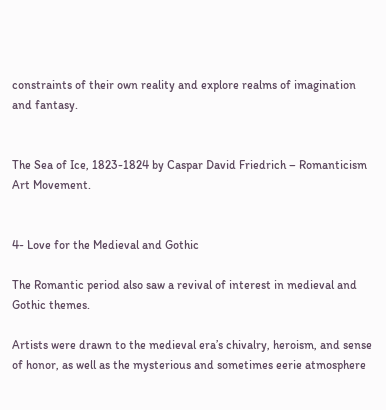constraints of their own reality and explore realms of imagination and fantasy.


The Sea of Ice, 1823-1824 by Caspar David Friedrich – Romanticism Art Movement.


4- Love for the Medieval and Gothic

The Romantic period also saw a revival of interest in medieval and Gothic themes.

Artists were drawn to the medieval era’s chivalry, heroism, and sense of honor, as well as the mysterious and sometimes eerie atmosphere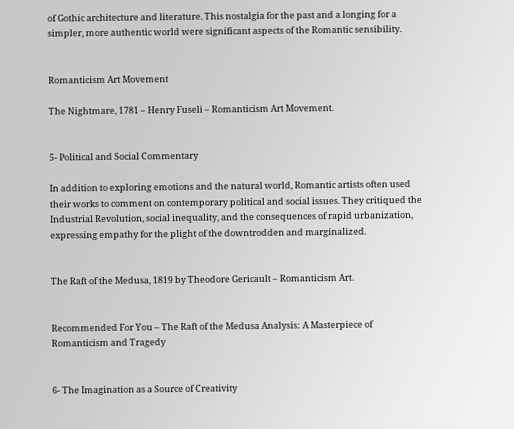of Gothic architecture and literature. This nostalgia for the past and a longing for a simpler, more authentic world were significant aspects of the Romantic sensibility.


Romanticism Art Movement

The Nightmare, 1781 – Henry Fuseli – Romanticism Art Movement.


5- Political and Social Commentary

In addition to exploring emotions and the natural world, Romantic artists often used their works to comment on contemporary political and social issues. They critiqued the Industrial Revolution, social inequality, and the consequences of rapid urbanization, expressing empathy for the plight of the downtrodden and marginalized.


The Raft of the Medusa, 1819 by Theodore Gericault – Romanticism Art.


Recommended For You – The Raft of the Medusa Analysis: A Masterpiece of Romanticism and Tragedy


6- The Imagination as a Source of Creativity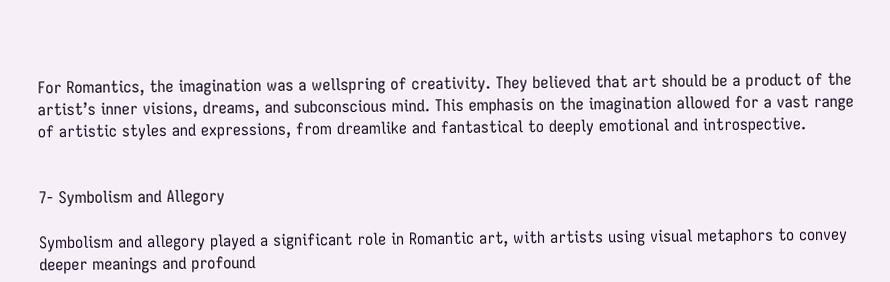For Romantics, the imagination was a wellspring of creativity. They believed that art should be a product of the artist’s inner visions, dreams, and subconscious mind. This emphasis on the imagination allowed for a vast range of artistic styles and expressions, from dreamlike and fantastical to deeply emotional and introspective.


7- Symbolism and Allegory

Symbolism and allegory played a significant role in Romantic art, with artists using visual metaphors to convey deeper meanings and profound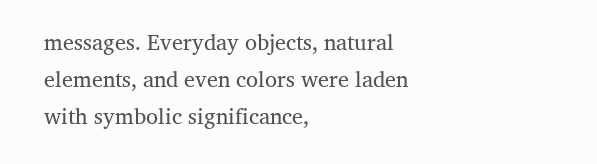messages. Everyday objects, natural elements, and even colors were laden with symbolic significance,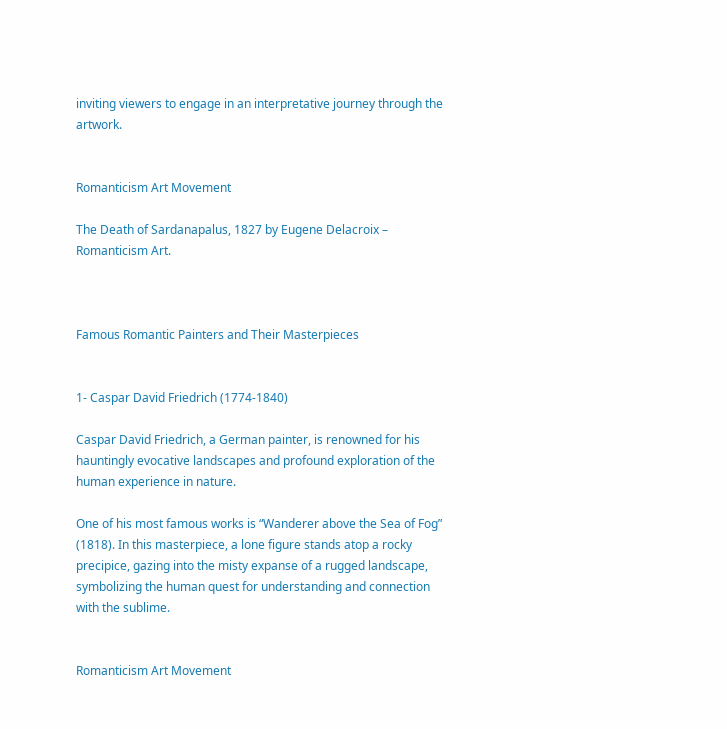inviting viewers to engage in an interpretative journey through the artwork.


Romanticism Art Movement

The Death of Sardanapalus, 1827 by Eugene Delacroix – Romanticism Art.



Famous Romantic Painters and Their Masterpieces


1- Caspar David Friedrich (1774-1840)

Caspar David Friedrich, a German painter, is renowned for his hauntingly evocative landscapes and profound exploration of the human experience in nature.

One of his most famous works is “Wanderer above the Sea of Fog” (1818). In this masterpiece, a lone figure stands atop a rocky precipice, gazing into the misty expanse of a rugged landscape, symbolizing the human quest for understanding and connection with the sublime.


Romanticism Art Movement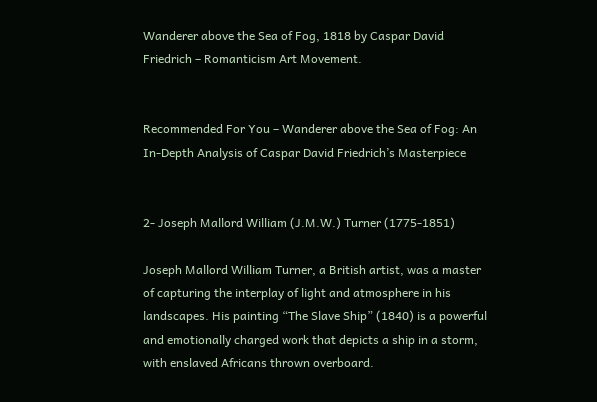Wanderer above the Sea of Fog, 1818 by Caspar David Friedrich – Romanticism Art Movement.


Recommended For You – Wanderer above the Sea of Fog: An In-Depth Analysis of Caspar David Friedrich’s Masterpiece


2- Joseph Mallord William (J.M.W.) Turner (1775-1851)

Joseph Mallord William Turner, a British artist, was a master of capturing the interplay of light and atmosphere in his landscapes. His painting “The Slave Ship” (1840) is a powerful and emotionally charged work that depicts a ship in a storm, with enslaved Africans thrown overboard.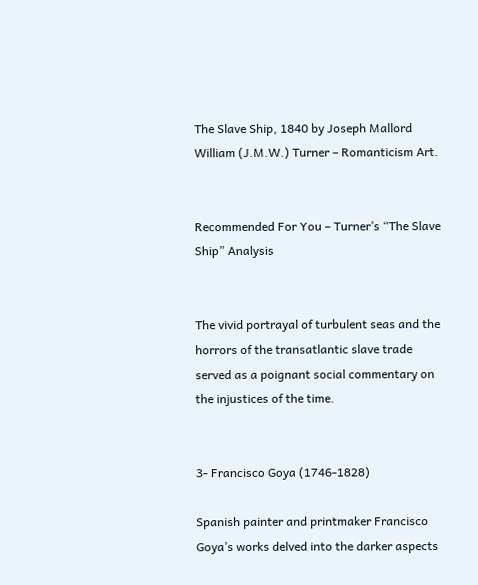The Slave Ship, 1840 by Joseph Mallord William (J.M.W.) Turner – Romanticism Art.


Recommended For You – Turner’s “The Slave Ship” Analysis


The vivid portrayal of turbulent seas and the horrors of the transatlantic slave trade served as a poignant social commentary on the injustices of the time.


3- Francisco Goya (1746-1828)

Spanish painter and printmaker Francisco Goya’s works delved into the darker aspects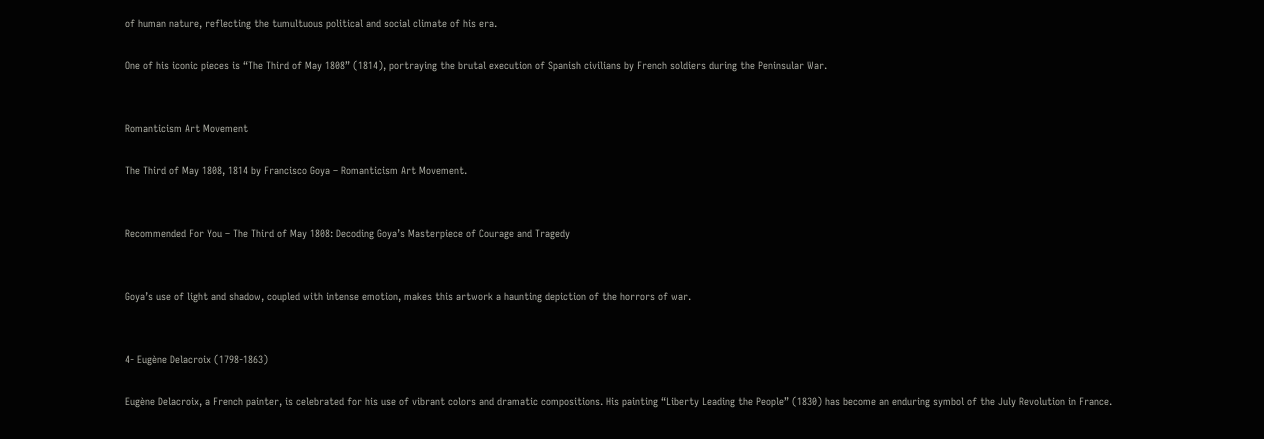of human nature, reflecting the tumultuous political and social climate of his era.

One of his iconic pieces is “The Third of May 1808” (1814), portraying the brutal execution of Spanish civilians by French soldiers during the Peninsular War.


Romanticism Art Movement

The Third of May 1808, 1814 by Francisco Goya – Romanticism Art Movement.


Recommended For You – The Third of May 1808: Decoding Goya’s Masterpiece of Courage and Tragedy


Goya’s use of light and shadow, coupled with intense emotion, makes this artwork a haunting depiction of the horrors of war.


4- Eugène Delacroix (1798-1863)

Eugène Delacroix, a French painter, is celebrated for his use of vibrant colors and dramatic compositions. His painting “Liberty Leading the People” (1830) has become an enduring symbol of the July Revolution in France.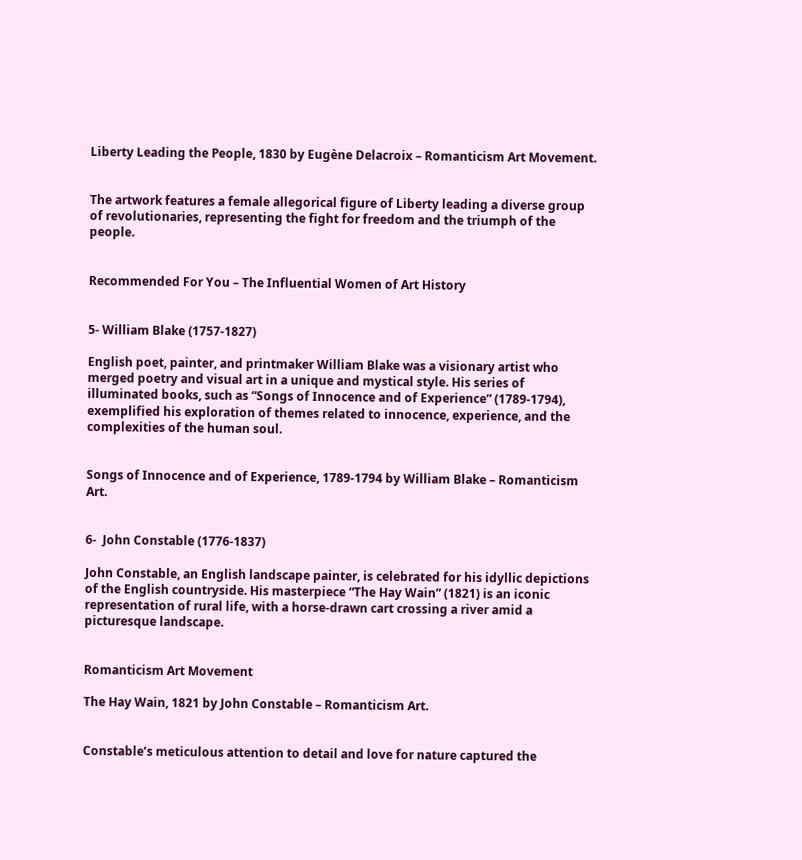Liberty Leading the People, 1830 by Eugène Delacroix – Romanticism Art Movement.


The artwork features a female allegorical figure of Liberty leading a diverse group of revolutionaries, representing the fight for freedom and the triumph of the people.


Recommended For You – The Influential Women of Art History


5- William Blake (1757-1827)

English poet, painter, and printmaker William Blake was a visionary artist who merged poetry and visual art in a unique and mystical style. His series of illuminated books, such as “Songs of Innocence and of Experience” (1789-1794), exemplified his exploration of themes related to innocence, experience, and the complexities of the human soul.


Songs of Innocence and of Experience, 1789-1794 by William Blake – Romanticism Art.


6-  John Constable (1776-1837)

John Constable, an English landscape painter, is celebrated for his idyllic depictions of the English countryside. His masterpiece “The Hay Wain” (1821) is an iconic representation of rural life, with a horse-drawn cart crossing a river amid a picturesque landscape.


Romanticism Art Movement

The Hay Wain, 1821 by John Constable – Romanticism Art.


Constable’s meticulous attention to detail and love for nature captured the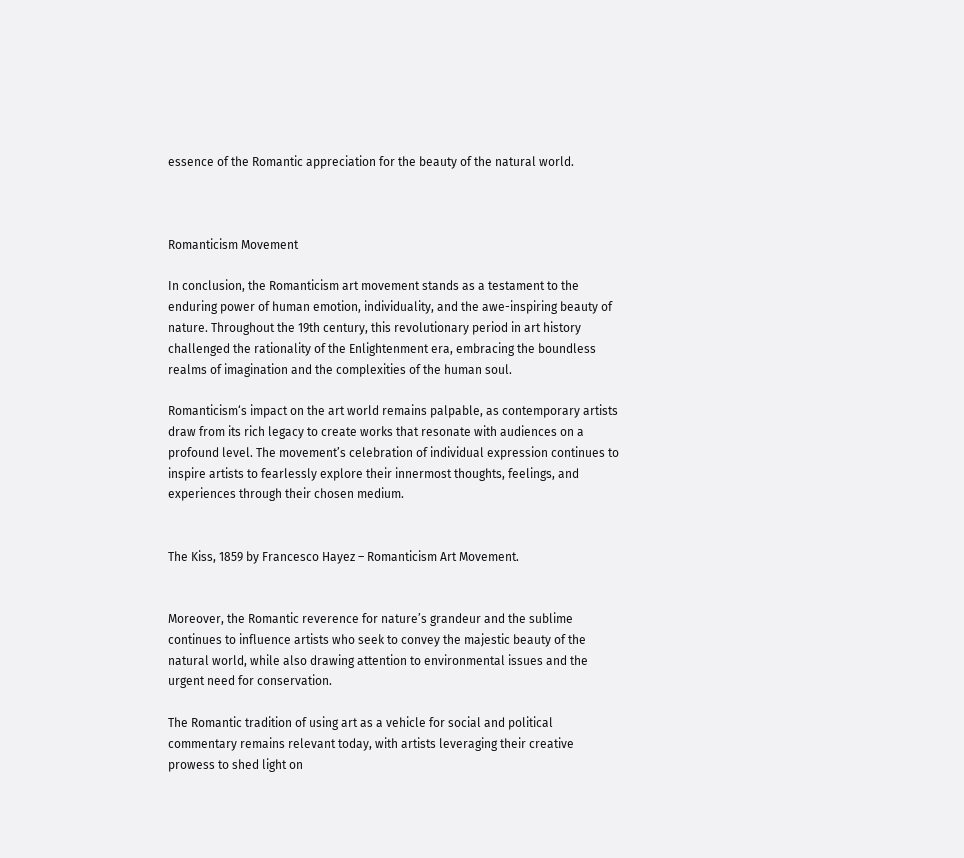essence of the Romantic appreciation for the beauty of the natural world.



Romanticism Movement

In conclusion, the Romanticism art movement stands as a testament to the enduring power of human emotion, individuality, and the awe-inspiring beauty of nature. Throughout the 19th century, this revolutionary period in art history challenged the rationality of the Enlightenment era, embracing the boundless realms of imagination and the complexities of the human soul.

Romanticism‘s impact on the art world remains palpable, as contemporary artists draw from its rich legacy to create works that resonate with audiences on a profound level. The movement’s celebration of individual expression continues to inspire artists to fearlessly explore their innermost thoughts, feelings, and experiences through their chosen medium.


The Kiss, 1859 by Francesco Hayez – Romanticism Art Movement.


Moreover, the Romantic reverence for nature’s grandeur and the sublime continues to influence artists who seek to convey the majestic beauty of the natural world, while also drawing attention to environmental issues and the urgent need for conservation.

The Romantic tradition of using art as a vehicle for social and political commentary remains relevant today, with artists leveraging their creative prowess to shed light on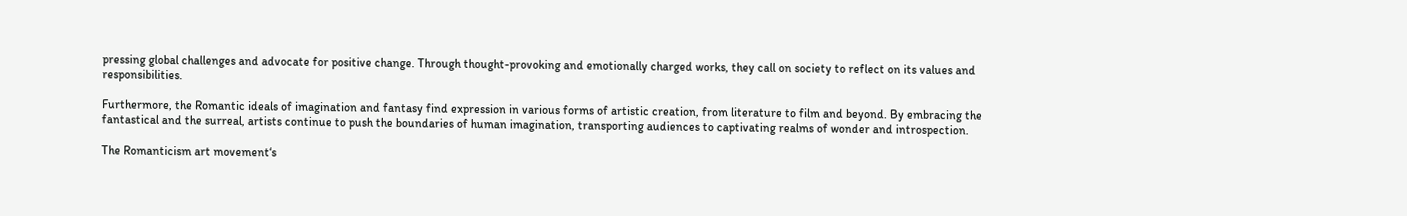pressing global challenges and advocate for positive change. Through thought-provoking and emotionally charged works, they call on society to reflect on its values and responsibilities.

Furthermore, the Romantic ideals of imagination and fantasy find expression in various forms of artistic creation, from literature to film and beyond. By embracing the fantastical and the surreal, artists continue to push the boundaries of human imagination, transporting audiences to captivating realms of wonder and introspection.

The Romanticism art movement‘s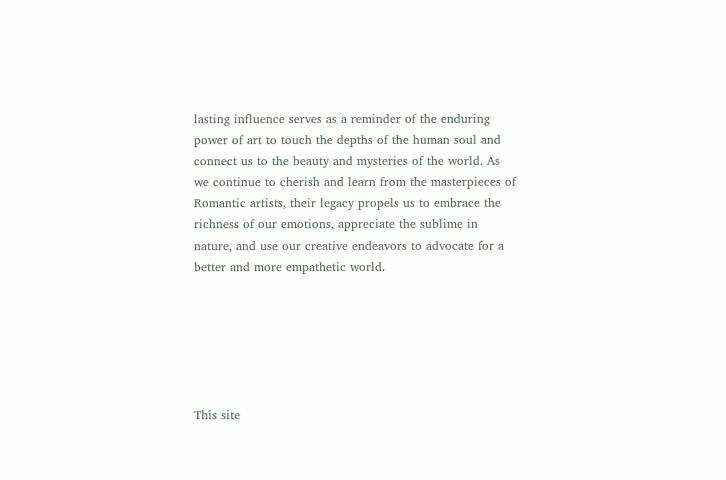lasting influence serves as a reminder of the enduring power of art to touch the depths of the human soul and connect us to the beauty and mysteries of the world. As we continue to cherish and learn from the masterpieces of Romantic artists, their legacy propels us to embrace the richness of our emotions, appreciate the sublime in nature, and use our creative endeavors to advocate for a better and more empathetic world.






This site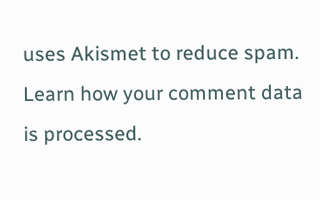uses Akismet to reduce spam. Learn how your comment data is processed.